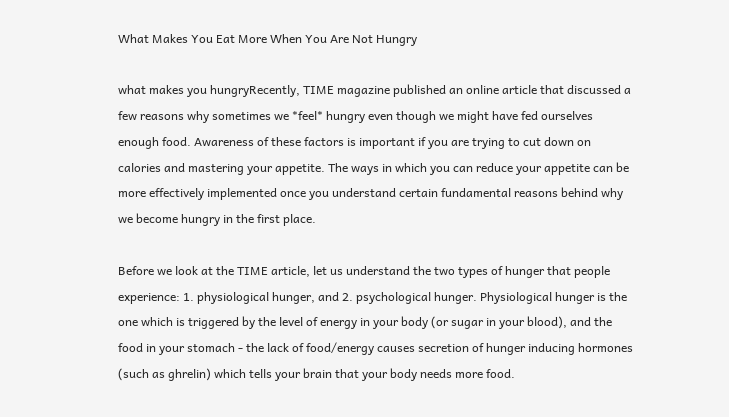What Makes You Eat More When You Are Not Hungry

what makes you hungryRecently, TIME magazine published an online article that discussed a few reasons why sometimes we *feel* hungry even though we might have fed ourselves enough food. Awareness of these factors is important if you are trying to cut down on calories and mastering your appetite. The ways in which you can reduce your appetite can be more effectively implemented once you understand certain fundamental reasons behind why we become hungry in the first place.

Before we look at the TIME article, let us understand the two types of hunger that people experience: 1. physiological hunger, and 2. psychological hunger. Physiological hunger is the one which is triggered by the level of energy in your body (or sugar in your blood), and the food in your stomach - the lack of food/energy causes secretion of hunger inducing hormones (such as ghrelin) which tells your brain that your body needs more food.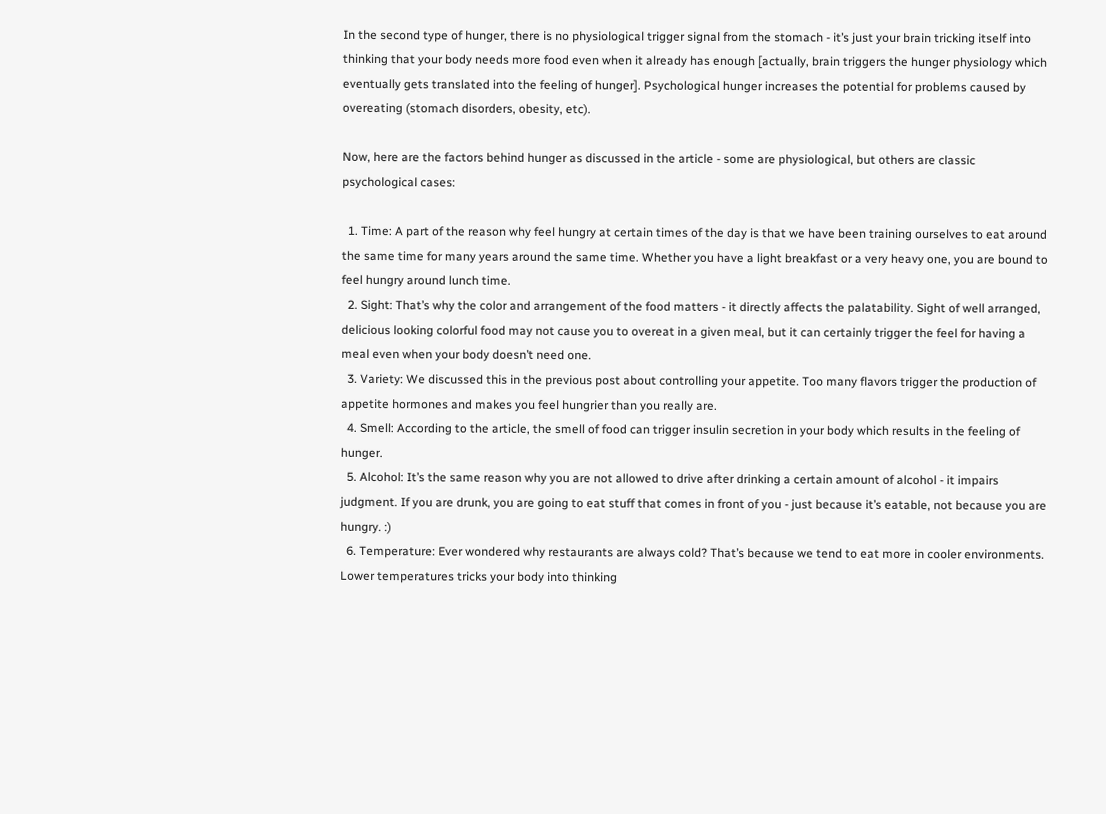In the second type of hunger, there is no physiological trigger signal from the stomach - it’s just your brain tricking itself into thinking that your body needs more food even when it already has enough [actually, brain triggers the hunger physiology which eventually gets translated into the feeling of hunger]. Psychological hunger increases the potential for problems caused by overeating (stomach disorders, obesity, etc).

Now, here are the factors behind hunger as discussed in the article - some are physiological, but others are classic psychological cases:

  1. Time: A part of the reason why feel hungry at certain times of the day is that we have been training ourselves to eat around the same time for many years around the same time. Whether you have a light breakfast or a very heavy one, you are bound to feel hungry around lunch time.
  2. Sight: That’s why the color and arrangement of the food matters - it directly affects the palatability. Sight of well arranged, delicious looking colorful food may not cause you to overeat in a given meal, but it can certainly trigger the feel for having a meal even when your body doesn’t need one.
  3. Variety: We discussed this in the previous post about controlling your appetite. Too many flavors trigger the production of appetite hormones and makes you feel hungrier than you really are.
  4. Smell: According to the article, the smell of food can trigger insulin secretion in your body which results in the feeling of hunger.
  5. Alcohol: It’s the same reason why you are not allowed to drive after drinking a certain amount of alcohol - it impairs judgment. If you are drunk, you are going to eat stuff that comes in front of you - just because it’s eatable, not because you are hungry. :)
  6. Temperature: Ever wondered why restaurants are always cold? That’s because we tend to eat more in cooler environments. Lower temperatures tricks your body into thinking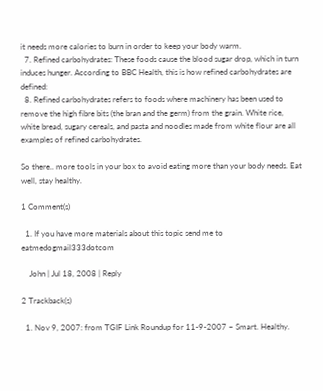it needs more calories to burn in order to keep your body warm.
  7. Refined carbohydrates: These foods cause the blood sugar drop, which in turn induces hunger. According to BBC Health, this is how refined carbohydrates are defined:
  8. Refined carbohydrates refers to foods where machinery has been used to remove the high fibre bits (the bran and the germ) from the grain. White rice, white bread, sugary cereals, and pasta and noodles made from white flour are all examples of refined carbohydrates.

So there.. more tools in your box to avoid eating more than your body needs. Eat well, stay healthy.

1 Comment(s)

  1. If you have more materials about this topic send me to eatmedogmail333dotcom

    John | Jul 18, 2008 | Reply

2 Trackback(s)

  1. Nov 9, 2007: from TGIF Link Roundup for 11-9-2007 ~ Smart. Healthy.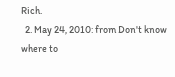Rich.
  2. May 24, 2010: from Don't know where to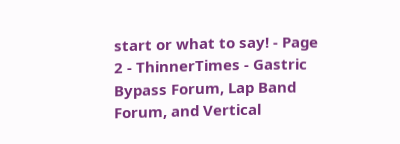start or what to say! - Page 2 - ThinnerTimes - Gastric Bypass Forum, Lap Band Forum, and Vertical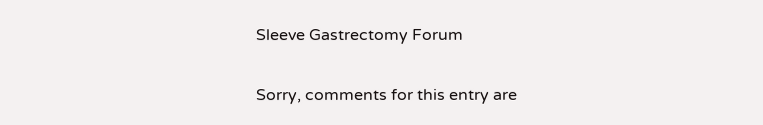Sleeve Gastrectomy Forum

Sorry, comments for this entry are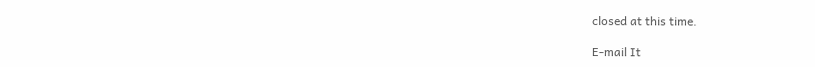closed at this time.

E-mail It